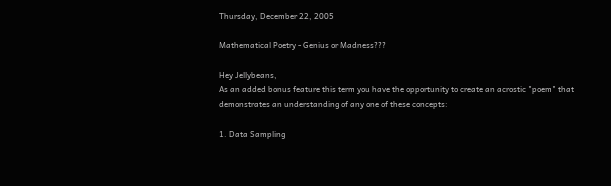Thursday, December 22, 2005

Mathematical Poetry - Genius or Madness???

Hey Jellybeans,
As an added bonus feature this term you have the opportunity to create an acrostic "poem" that demonstrates an understanding of any one of these concepts:

1. Data Sampling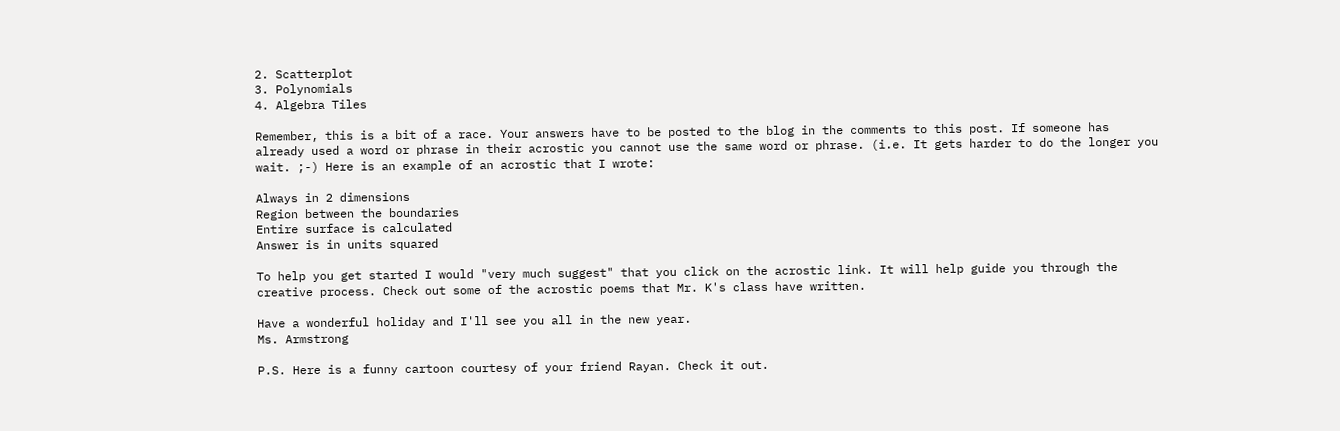2. Scatterplot
3. Polynomials
4. Algebra Tiles

Remember, this is a bit of a race. Your answers have to be posted to the blog in the comments to this post. If someone has already used a word or phrase in their acrostic you cannot use the same word or phrase. (i.e. It gets harder to do the longer you wait. ;-) Here is an example of an acrostic that I wrote:

Always in 2 dimensions
Region between the boundaries
Entire surface is calculated
Answer is in units squared

To help you get started I would "very much suggest" that you click on the acrostic link. It will help guide you through the creative process. Check out some of the acrostic poems that Mr. K's class have written.

Have a wonderful holiday and I'll see you all in the new year.
Ms. Armstrong

P.S. Here is a funny cartoon courtesy of your friend Rayan. Check it out.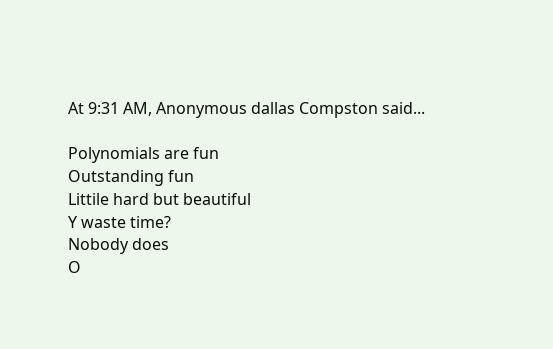At 9:31 AM, Anonymous dallas Compston said...

Polynomials are fun
Outstanding fun
Littile hard but beautiful
Y waste time?
Nobody does
O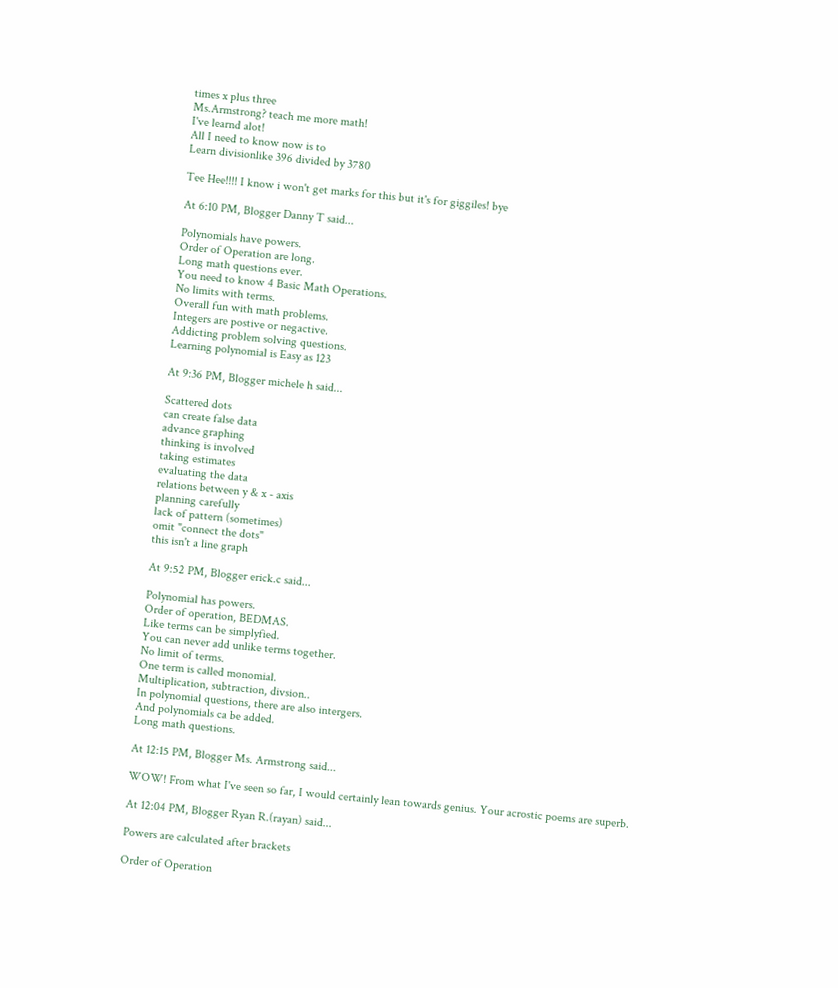times x plus three
Ms.Armstrong? teach me more math!
I've learnd alot!
All I need to know now is to
Learn divisionlike 396 divided by 3780

Tee Hee!!!! I know i won't get marks for this but it's for giggiles! bye

At 6:10 PM, Blogger Danny T said...

Polynomials have powers.
Order of Operation are long.
Long math questions ever.
You need to know 4 Basic Math Operations.
No limits with terms.
Overall fun with math problems.
Integers are postive or negactive.
Addicting problem solving questions.
Learning polynomial is Easy as 123

At 9:36 PM, Blogger michele h said...

Scattered dots
can create false data
advance graphing
thinking is involved
taking estimates
evaluating the data
relations between y & x - axis
planning carefully
lack of pattern (sometimes)
omit "connect the dots"
this isn't a line graph

At 9:52 PM, Blogger erick.c said...

Polynomial has powers.
Order of operation, BEDMAS.
Like terms can be simplyfied.
You can never add unlike terms together.
No limit of terms.
One term is called monomial.
Multiplication, subtraction, divsion..
In polynomial questions, there are also intergers.
And polynomials ca be added.
Long math questions.

At 12:15 PM, Blogger Ms. Armstrong said...

WOW! From what I've seen so far, I would certainly lean towards genius. Your acrostic poems are superb.

At 12:04 PM, Blogger Ryan R.(rayan) said...

Powers are calculated after brackets

Order of Operation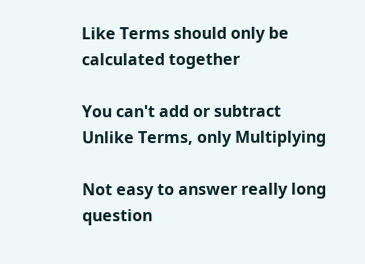Like Terms should only be
calculated together

You can't add or subtract Unlike Terms, only Multiplying

Not easy to answer really long question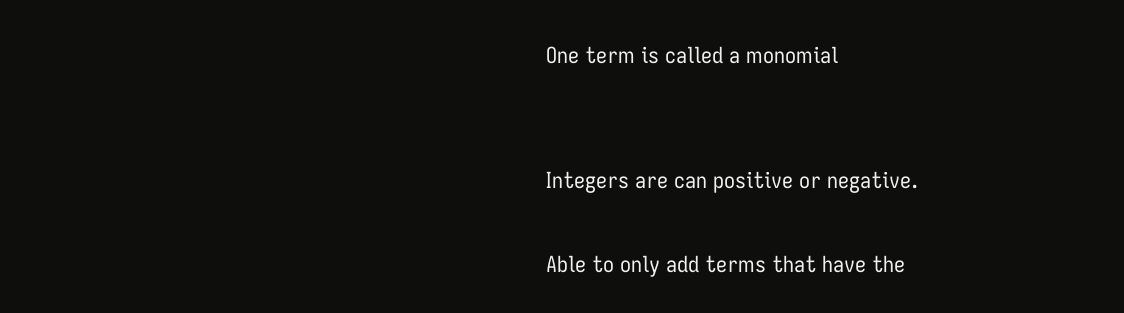One term is called a monomial


Integers are can positive or negative.

Able to only add terms that have the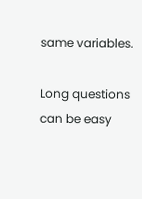same variables.

Long questions can be easy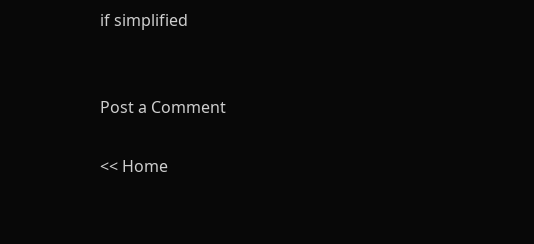if simplified


Post a Comment

<< Home